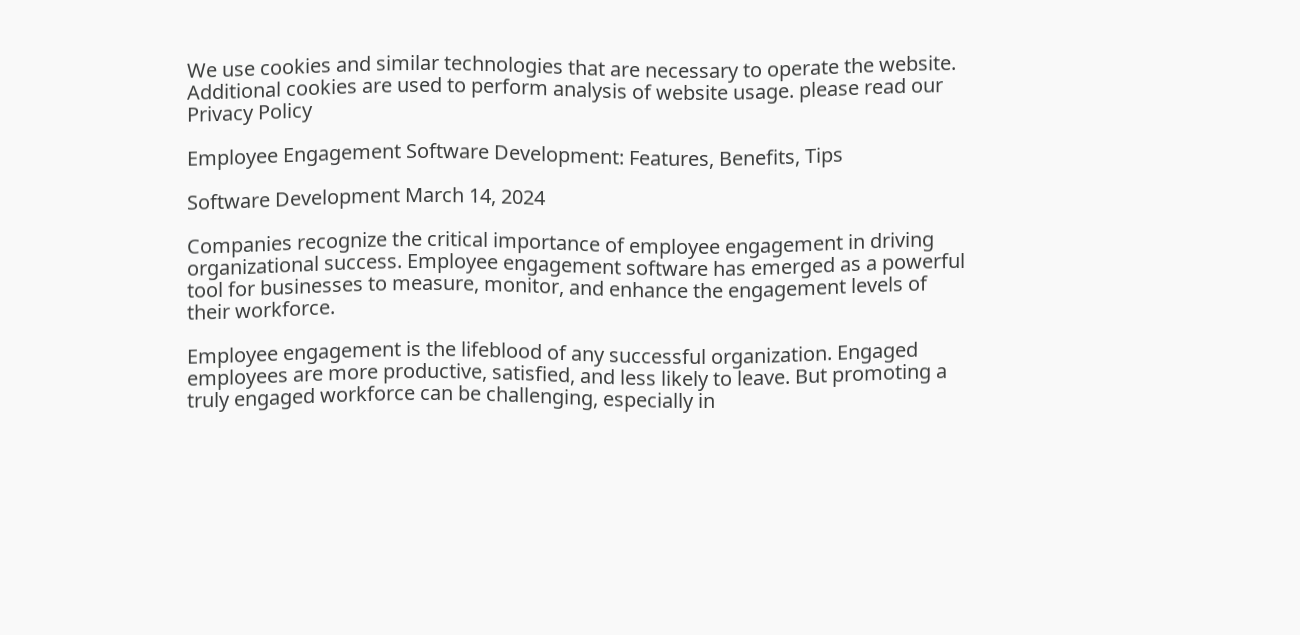We use cookies and similar technologies that are necessary to operate the website. Additional cookies are used to perform analysis of website usage. please read our Privacy Policy

Employee Engagement Software Development: Features, Benefits, Tips

Software Development March 14, 2024

Companies recognize the critical importance of employee engagement in driving organizational success. Employee engagement software has emerged as a powerful tool for businesses to measure, monitor, and enhance the engagement levels of their workforce.

Employee engagement is the lifeblood of any successful organization. Engaged employees are more productive, satisfied, and less likely to leave. But promoting a truly engaged workforce can be challenging, especially in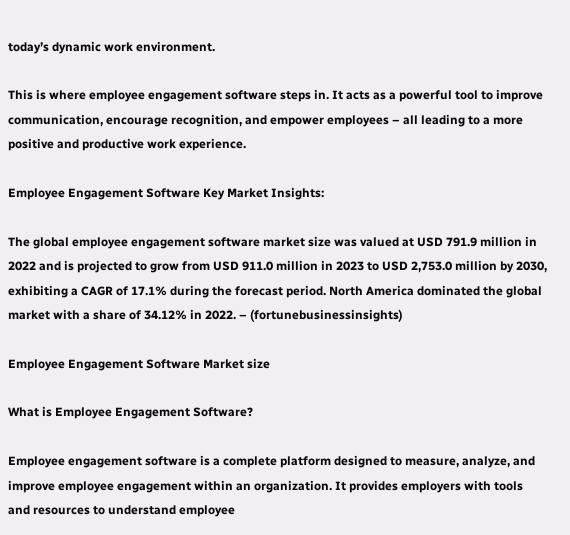today’s dynamic work environment.

This is where employee engagement software steps in. It acts as a powerful tool to improve communication, encourage recognition, and empower employees – all leading to a more positive and productive work experience.

Employee Engagement Software Key Market Insights:

The global employee engagement software market size was valued at USD 791.9 million in 2022 and is projected to grow from USD 911.0 million in 2023 to USD 2,753.0 million by 2030, exhibiting a CAGR of 17.1% during the forecast period. North America dominated the global market with a share of 34.12% in 2022. – (fortunebusinessinsights)

Employee Engagement Software Market size

What is Employee Engagement Software?

Employee engagement software is a complete platform designed to measure, analyze, and improve employee engagement within an organization. It provides employers with tools and resources to understand employee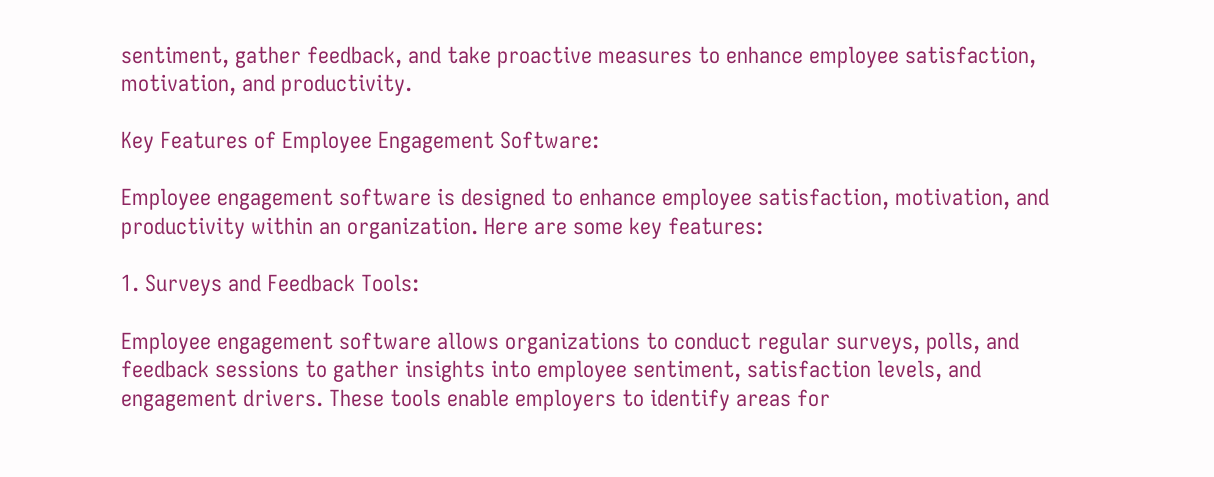sentiment, gather feedback, and take proactive measures to enhance employee satisfaction, motivation, and productivity.

Key Features of Employee Engagement Software:

Employee engagement software is designed to enhance employee satisfaction, motivation, and productivity within an organization. Here are some key features:

1. Surveys and Feedback Tools:

Employee engagement software allows organizations to conduct regular surveys, polls, and feedback sessions to gather insights into employee sentiment, satisfaction levels, and engagement drivers. These tools enable employers to identify areas for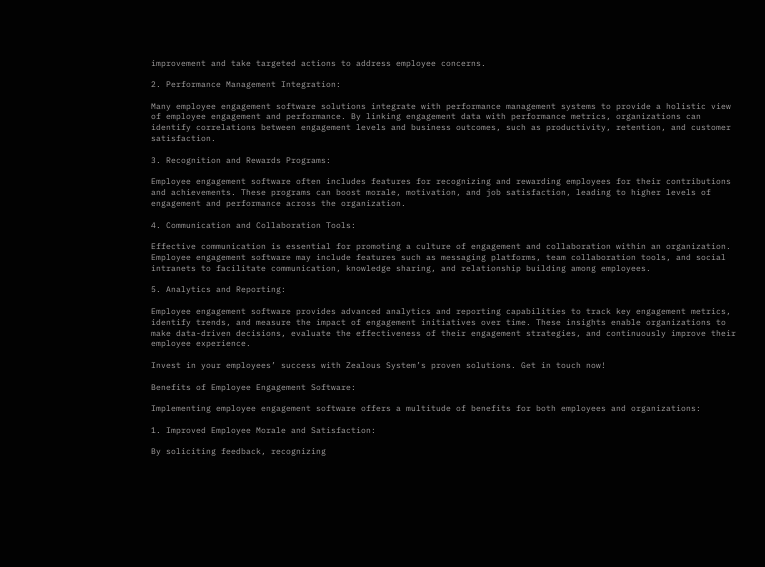improvement and take targeted actions to address employee concerns.

2. Performance Management Integration:

Many employee engagement software solutions integrate with performance management systems to provide a holistic view of employee engagement and performance. By linking engagement data with performance metrics, organizations can identify correlations between engagement levels and business outcomes, such as productivity, retention, and customer satisfaction.

3. Recognition and Rewards Programs:

Employee engagement software often includes features for recognizing and rewarding employees for their contributions and achievements. These programs can boost morale, motivation, and job satisfaction, leading to higher levels of engagement and performance across the organization.

4. Communication and Collaboration Tools:

Effective communication is essential for promoting a culture of engagement and collaboration within an organization. Employee engagement software may include features such as messaging platforms, team collaboration tools, and social intranets to facilitate communication, knowledge sharing, and relationship building among employees.

5. Analytics and Reporting:

Employee engagement software provides advanced analytics and reporting capabilities to track key engagement metrics, identify trends, and measure the impact of engagement initiatives over time. These insights enable organizations to make data-driven decisions, evaluate the effectiveness of their engagement strategies, and continuously improve their employee experience.

Invest in your employees’ success with Zealous System’s proven solutions. Get in touch now!

Benefits of Employee Engagement Software:

Implementing employee engagement software offers a multitude of benefits for both employees and organizations:

1. Improved Employee Morale and Satisfaction:

By soliciting feedback, recognizing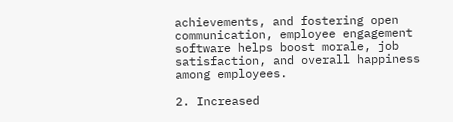achievements, and fostering open communication, employee engagement software helps boost morale, job satisfaction, and overall happiness among employees.

2. Increased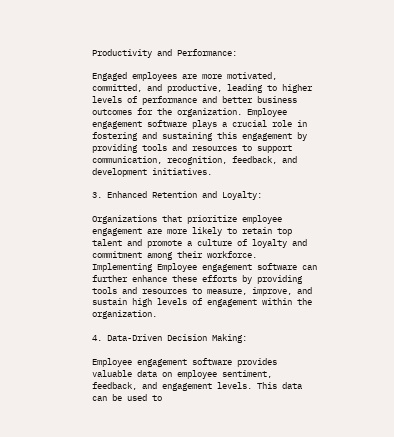Productivity and Performance:

Engaged employees are more motivated, committed, and productive, leading to higher levels of performance and better business outcomes for the organization. Employee engagement software plays a crucial role in fostering and sustaining this engagement by providing tools and resources to support communication, recognition, feedback, and development initiatives.

3. Enhanced Retention and Loyalty:

Organizations that prioritize employee engagement are more likely to retain top talent and promote a culture of loyalty and commitment among their workforce. Implementing Employee engagement software can further enhance these efforts by providing tools and resources to measure, improve, and sustain high levels of engagement within the organization.

4. Data-Driven Decision Making:

Employee engagement software provides valuable data on employee sentiment, feedback, and engagement levels. This data can be used to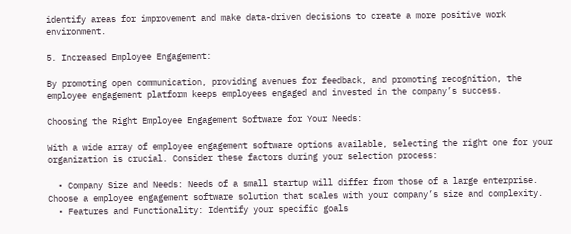identify areas for improvement and make data-driven decisions to create a more positive work environment.

5. Increased Employee Engagement:

By promoting open communication, providing avenues for feedback, and promoting recognition, the employee engagement platform keeps employees engaged and invested in the company’s success.

Choosing the Right Employee Engagement Software for Your Needs:

With a wide array of employee engagement software options available, selecting the right one for your organization is crucial. Consider these factors during your selection process:

  • Company Size and Needs: Needs of a small startup will differ from those of a large enterprise. Choose a employee engagement software solution that scales with your company’s size and complexity.
  • Features and Functionality: Identify your specific goals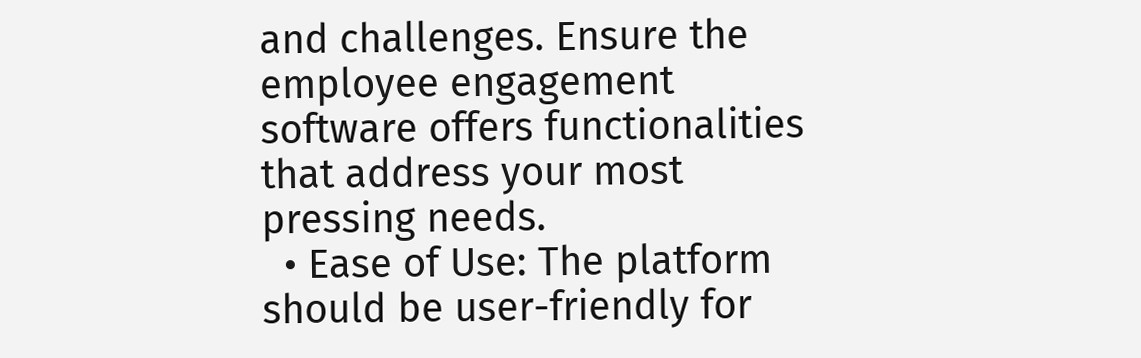and challenges. Ensure the employee engagement software offers functionalities that address your most pressing needs.
  • Ease of Use: The platform should be user-friendly for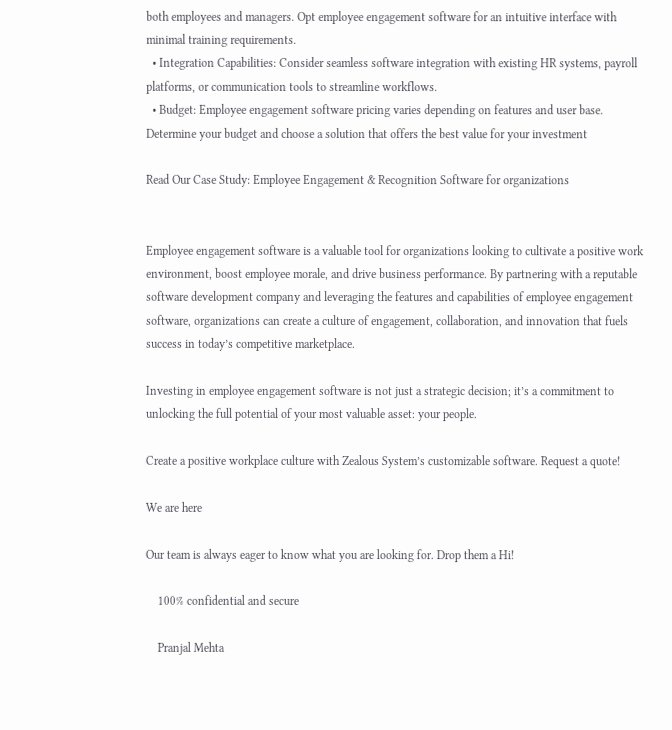both employees and managers. Opt employee engagement software for an intuitive interface with minimal training requirements.
  • Integration Capabilities: Consider seamless software integration with existing HR systems, payroll platforms, or communication tools to streamline workflows.
  • Budget: Employee engagement software pricing varies depending on features and user base. Determine your budget and choose a solution that offers the best value for your investment

Read Our Case Study: Employee Engagement & Recognition Software for organizations


Employee engagement software is a valuable tool for organizations looking to cultivate a positive work environment, boost employee morale, and drive business performance. By partnering with a reputable software development company and leveraging the features and capabilities of employee engagement software, organizations can create a culture of engagement, collaboration, and innovation that fuels success in today’s competitive marketplace.

Investing in employee engagement software is not just a strategic decision; it’s a commitment to unlocking the full potential of your most valuable asset: your people.

Create a positive workplace culture with Zealous System’s customizable software. Request a quote!

We are here

Our team is always eager to know what you are looking for. Drop them a Hi!

    100% confidential and secure

    Pranjal Mehta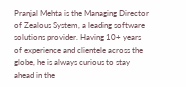Pranjal Mehta is the Managing Director of Zealous System, a leading software solutions provider. Having 10+ years of experience and clientele across the globe, he is always curious to stay ahead in the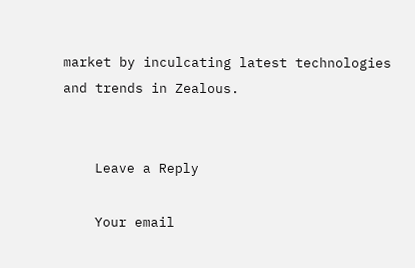market by inculcating latest technologies and trends in Zealous.


    Leave a Reply

    Your email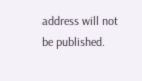address will not be published.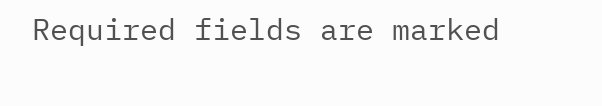Required fields are marked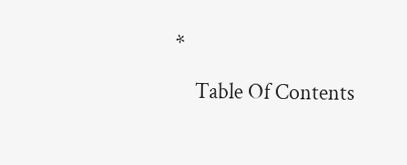*

    Table Of Contents